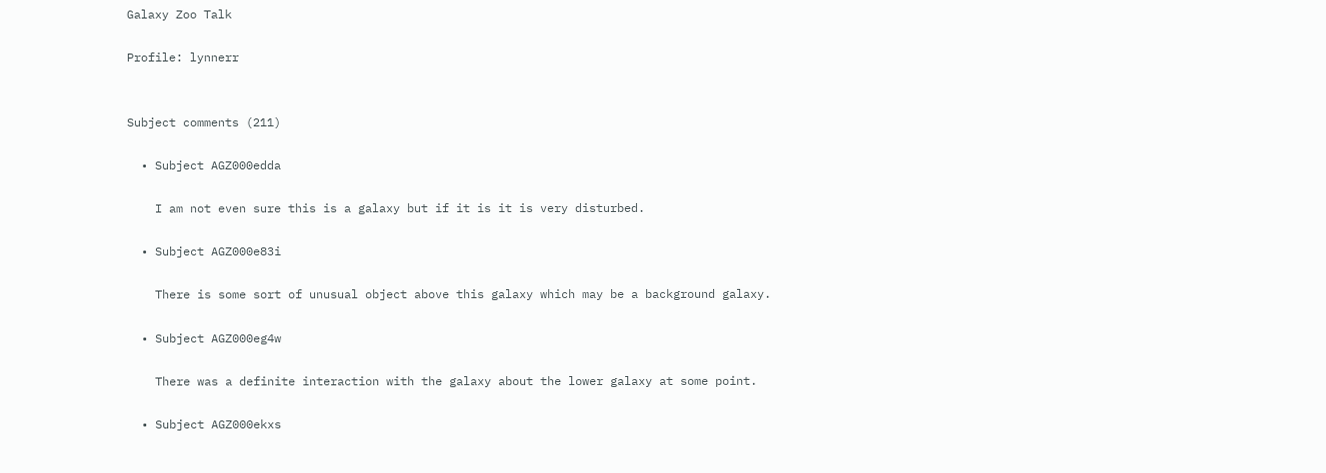Galaxy Zoo Talk

Profile: lynnerr


Subject comments (211)

  • Subject AGZ000edda

    I am not even sure this is a galaxy but if it is it is very disturbed.

  • Subject AGZ000e83i

    There is some sort of unusual object above this galaxy which may be a background galaxy.

  • Subject AGZ000eg4w

    There was a definite interaction with the galaxy about the lower galaxy at some point.

  • Subject AGZ000ekxs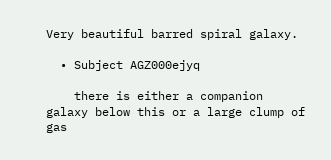Very beautiful barred spiral galaxy.

  • Subject AGZ000ejyq

    there is either a companion galaxy below this or a large clump of gas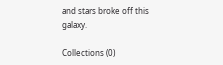and stars broke off this galaxy.

Collections (0)